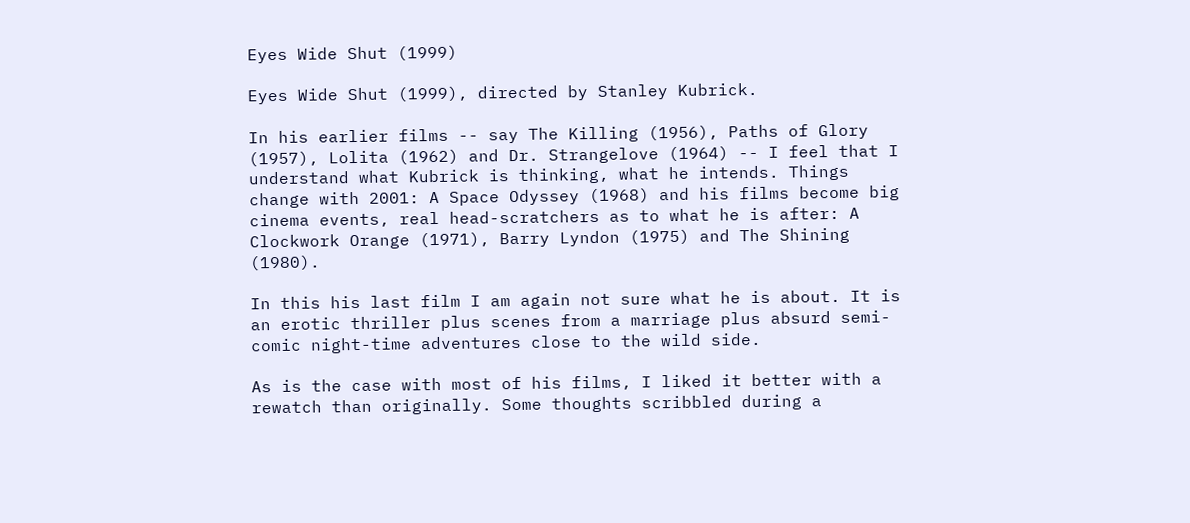Eyes Wide Shut (1999)

Eyes Wide Shut (1999), directed by Stanley Kubrick.

In his earlier films -- say The Killing (1956), Paths of Glory (1957), Lolita (1962) and Dr. Strangelove (1964) -- I feel that I understand what Kubrick is thinking, what he intends. Things change with 2001: A Space Odyssey (1968) and his films become big cinema events, real head-scratchers as to what he is after: A Clockwork Orange (1971), Barry Lyndon (1975) and The Shining (1980).

In this his last film I am again not sure what he is about. It is an erotic thriller plus scenes from a marriage plus absurd semi-comic night-time adventures close to the wild side.

As is the case with most of his films, I liked it better with a rewatch than originally. Some thoughts scribbled during a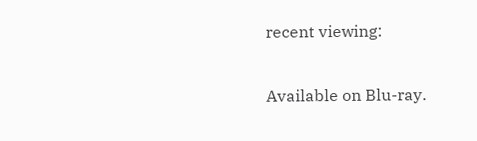recent viewing:

Available on Blu-ray.